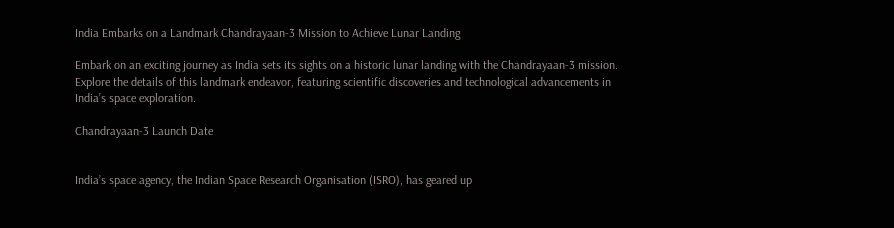India Embarks on a Landmark Chandrayaan-3 Mission to Achieve Lunar Landing

Embark on an exciting journey as India sets its sights on a historic lunar landing with the Chandrayaan-3 mission. Explore the details of this landmark endeavor, featuring scientific discoveries and technological advancements in India’s space exploration.

Chandrayaan-3 Launch Date


India’s space agency, the Indian Space Research Organisation (ISRO), has geared up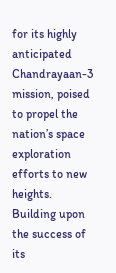for its highly anticipated Chandrayaan-3 mission, poised to propel the nation’s space exploration efforts to new heights. Building upon the success of its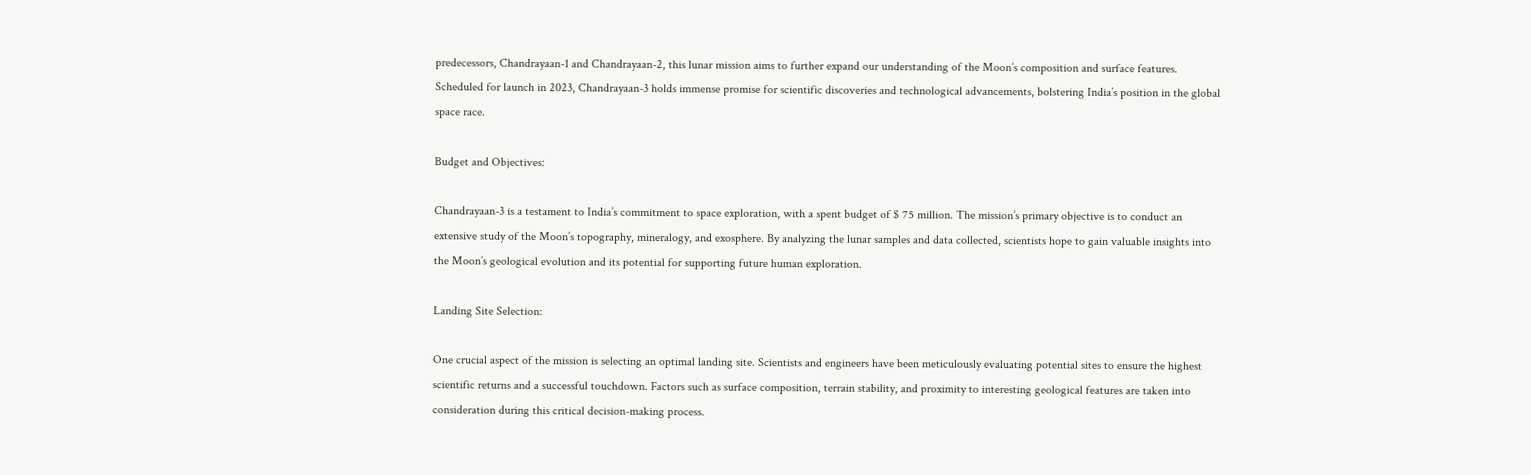predecessors, Chandrayaan-1 and Chandrayaan-2, this lunar mission aims to further expand our understanding of the Moon’s composition and surface features. Scheduled for launch in 2023, Chandrayaan-3 holds immense promise for scientific discoveries and technological advancements, bolstering India’s position in the global space race.

Budget and Objectives:

Chandrayaan-3 is a testament to India’s commitment to space exploration, with a spent budget of $ 75 million. The mission’s primary objective is to conduct an extensive study of the Moon’s topography, mineralogy, and exosphere. By analyzing the lunar samples and data collected, scientists hope to gain valuable insights into the Moon’s geological evolution and its potential for supporting future human exploration.

Landing Site Selection:

One crucial aspect of the mission is selecting an optimal landing site. Scientists and engineers have been meticulously evaluating potential sites to ensure the highest scientific returns and a successful touchdown. Factors such as surface composition, terrain stability, and proximity to interesting geological features are taken into consideration during this critical decision-making process.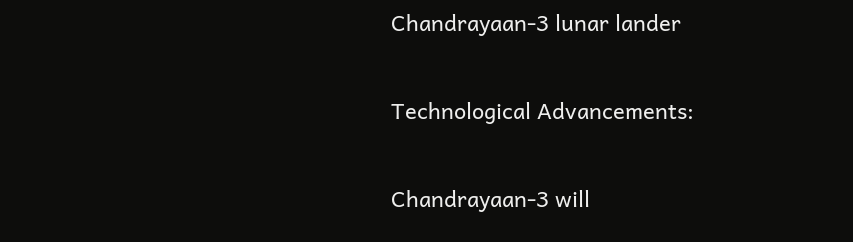Chandrayaan-3 lunar lander

Technological Advancements:

Chandrayaan-3 will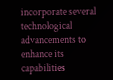incorporate several technological advancements to enhance its capabilities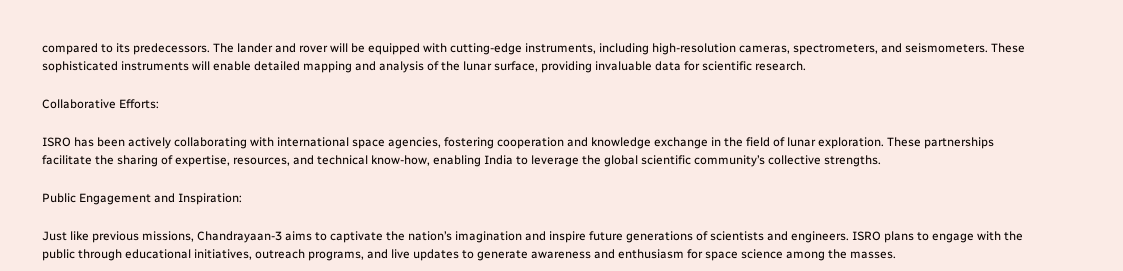compared to its predecessors. The lander and rover will be equipped with cutting-edge instruments, including high-resolution cameras, spectrometers, and seismometers. These sophisticated instruments will enable detailed mapping and analysis of the lunar surface, providing invaluable data for scientific research.

Collaborative Efforts:

ISRO has been actively collaborating with international space agencies, fostering cooperation and knowledge exchange in the field of lunar exploration. These partnerships facilitate the sharing of expertise, resources, and technical know-how, enabling India to leverage the global scientific community’s collective strengths.

Public Engagement and Inspiration:

Just like previous missions, Chandrayaan-3 aims to captivate the nation’s imagination and inspire future generations of scientists and engineers. ISRO plans to engage with the public through educational initiatives, outreach programs, and live updates to generate awareness and enthusiasm for space science among the masses.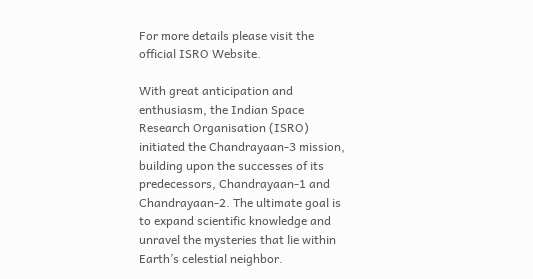For more details please visit the official ISRO Website.

With great anticipation and enthusiasm, the Indian Space Research Organisation (ISRO) initiated the Chandrayaan-3 mission, building upon the successes of its predecessors, Chandrayaan-1 and Chandrayaan-2. The ultimate goal is to expand scientific knowledge and unravel the mysteries that lie within Earth’s celestial neighbor.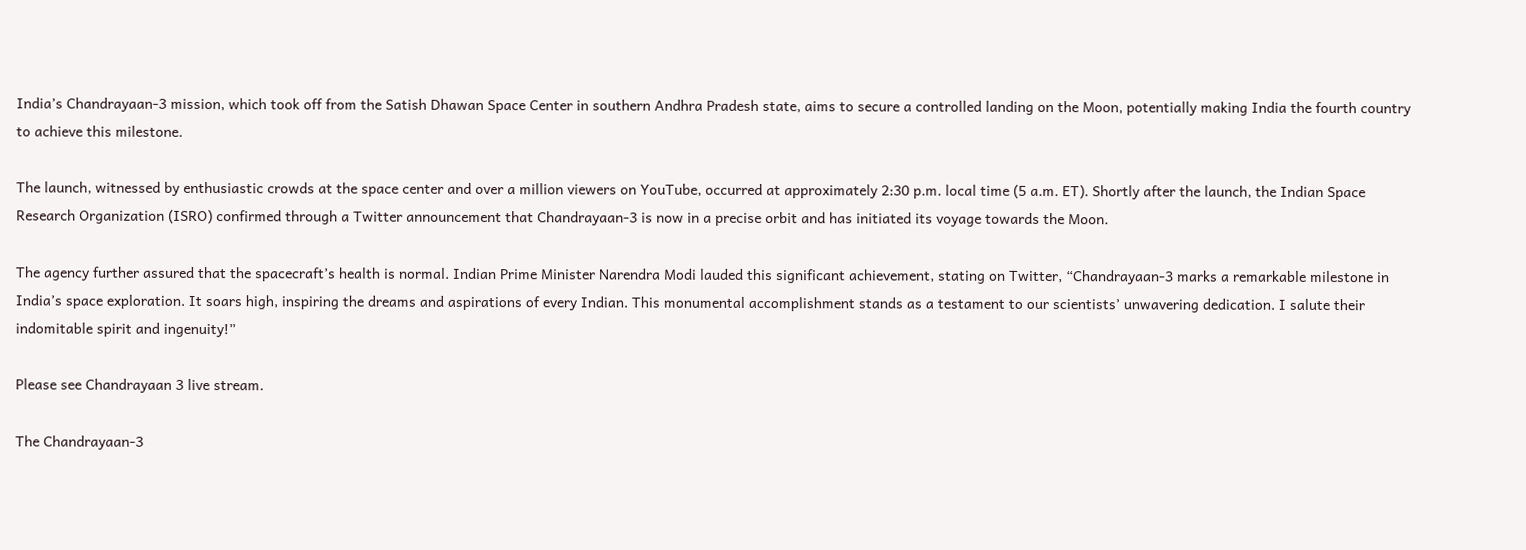India’s Chandrayaan-3 mission, which took off from the Satish Dhawan Space Center in southern Andhra Pradesh state, aims to secure a controlled landing on the Moon, potentially making India the fourth country to achieve this milestone.

The launch, witnessed by enthusiastic crowds at the space center and over a million viewers on YouTube, occurred at approximately 2:30 p.m. local time (5 a.m. ET). Shortly after the launch, the Indian Space Research Organization (ISRO) confirmed through a Twitter announcement that Chandrayaan-3 is now in a precise orbit and has initiated its voyage towards the Moon.

The agency further assured that the spacecraft’s health is normal. Indian Prime Minister Narendra Modi lauded this significant achievement, stating on Twitter, “Chandrayaan-3 marks a remarkable milestone in India’s space exploration. It soars high, inspiring the dreams and aspirations of every Indian. This monumental accomplishment stands as a testament to our scientists’ unwavering dedication. I salute their indomitable spirit and ingenuity!”

Please see Chandrayaan 3 live stream.

The Chandrayaan-3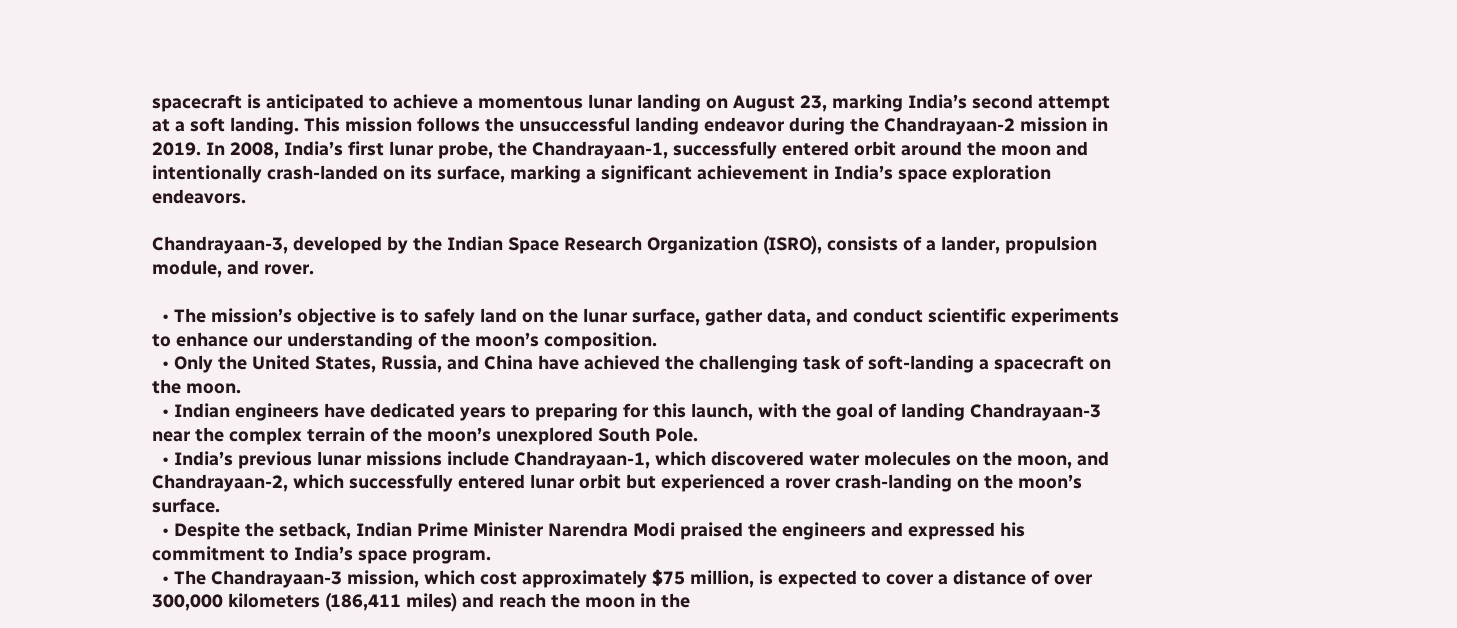spacecraft is anticipated to achieve a momentous lunar landing on August 23, marking India’s second attempt at a soft landing. This mission follows the unsuccessful landing endeavor during the Chandrayaan-2 mission in 2019. In 2008, India’s first lunar probe, the Chandrayaan-1, successfully entered orbit around the moon and intentionally crash-landed on its surface, marking a significant achievement in India’s space exploration endeavors.

Chandrayaan-3, developed by the Indian Space Research Organization (ISRO), consists of a lander, propulsion module, and rover.

  • The mission’s objective is to safely land on the lunar surface, gather data, and conduct scientific experiments to enhance our understanding of the moon’s composition.
  • Only the United States, Russia, and China have achieved the challenging task of soft-landing a spacecraft on the moon.
  • Indian engineers have dedicated years to preparing for this launch, with the goal of landing Chandrayaan-3 near the complex terrain of the moon’s unexplored South Pole.
  • India’s previous lunar missions include Chandrayaan-1, which discovered water molecules on the moon, and Chandrayaan-2, which successfully entered lunar orbit but experienced a rover crash-landing on the moon’s surface.
  • Despite the setback, Indian Prime Minister Narendra Modi praised the engineers and expressed his commitment to India’s space program.
  • The Chandrayaan-3 mission, which cost approximately $75 million, is expected to cover a distance of over 300,000 kilometers (186,411 miles) and reach the moon in the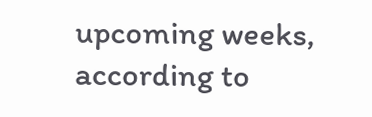upcoming weeks, according to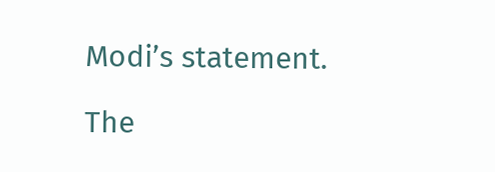Modi’s statement.

The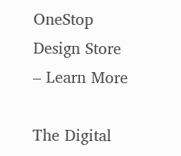OneStop Design Store – Learn More

The Digital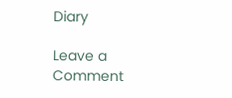Diary

Leave a Comment